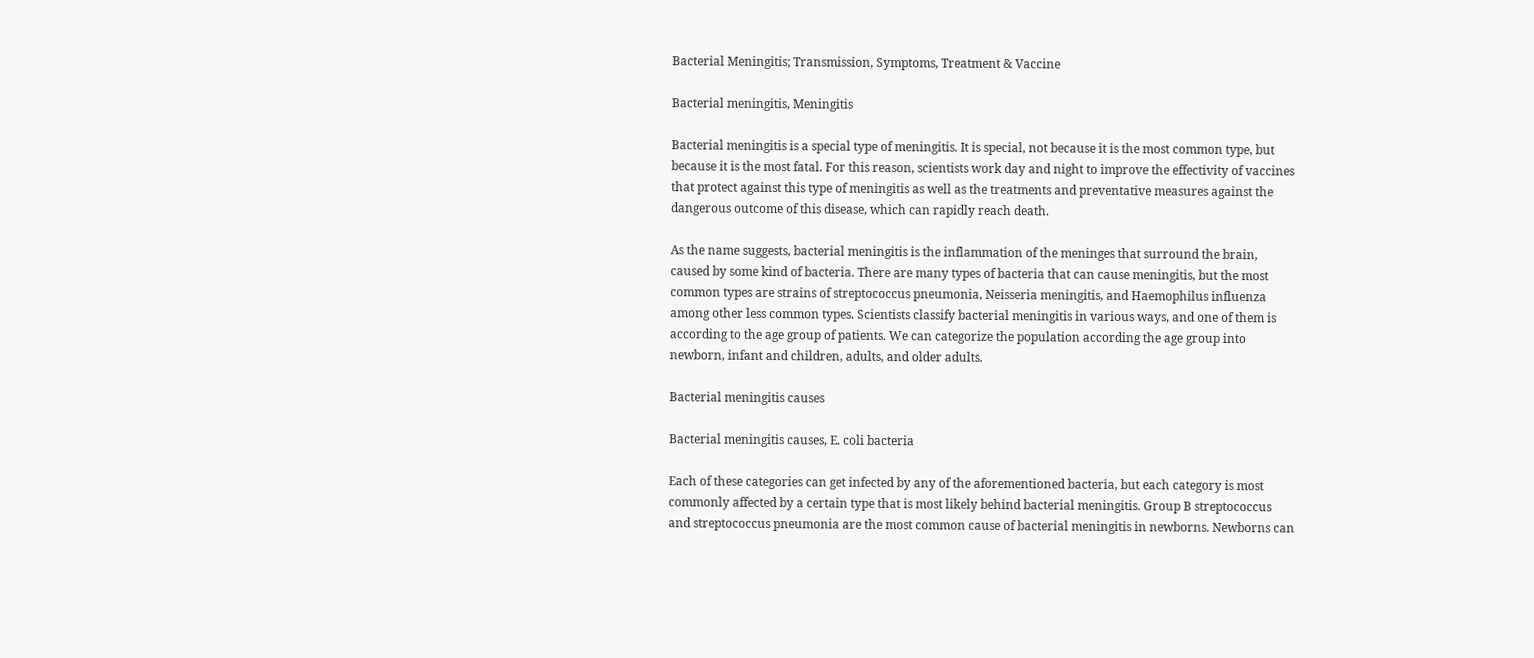Bacterial Meningitis; Transmission, Symptoms, Treatment & Vaccine

Bacterial meningitis, Meningitis

Bacterial meningitis is a special type of meningitis. It is special, not because it is the most common type, but because it is the most fatal. For this reason, scientists work day and night to improve the effectivity of vaccines that protect against this type of meningitis as well as the treatments and preventative measures against the dangerous outcome of this disease, which can rapidly reach death.

As the name suggests, bacterial meningitis is the inflammation of the meninges that surround the brain, caused by some kind of bacteria. There are many types of bacteria that can cause meningitis, but the most common types are strains of streptococcus pneumonia, Neisseria meningitis, and Haemophilus influenza among other less common types. Scientists classify bacterial meningitis in various ways, and one of them is according to the age group of patients. We can categorize the population according the age group into newborn, infant and children, adults, and older adults.

Bacterial meningitis causes

Bacterial meningitis causes, E. coli bacteria

Each of these categories can get infected by any of the aforementioned bacteria, but each category is most commonly affected by a certain type that is most likely behind bacterial meningitis. Group B streptococcus and streptococcus pneumonia are the most common cause of bacterial meningitis in newborns. Newborns can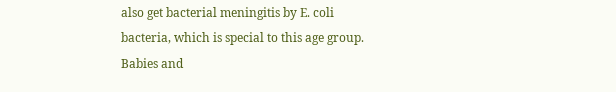also get bacterial meningitis by E. coli bacteria, which is special to this age group. Babies and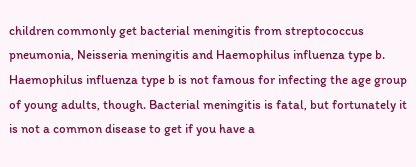children commonly get bacterial meningitis from streptococcus pneumonia, Neisseria meningitis and Haemophilus influenza type b. Haemophilus influenza type b is not famous for infecting the age group of young adults, though. Bacterial meningitis is fatal, but fortunately it is not a common disease to get if you have a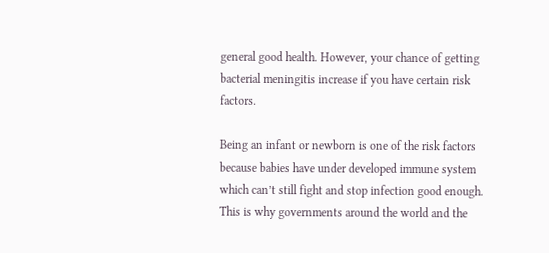general good health. However, your chance of getting bacterial meningitis increase if you have certain risk factors.

Being an infant or newborn is one of the risk factors because babies have under developed immune system which can’t still fight and stop infection good enough. This is why governments around the world and the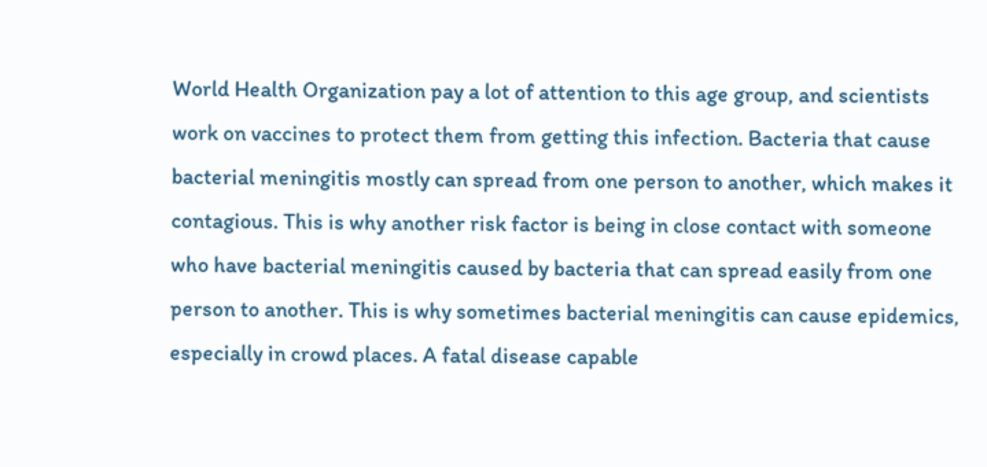World Health Organization pay a lot of attention to this age group, and scientists work on vaccines to protect them from getting this infection. Bacteria that cause bacterial meningitis mostly can spread from one person to another, which makes it contagious. This is why another risk factor is being in close contact with someone who have bacterial meningitis caused by bacteria that can spread easily from one person to another. This is why sometimes bacterial meningitis can cause epidemics, especially in crowd places. A fatal disease capable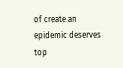of create an epidemic deserves top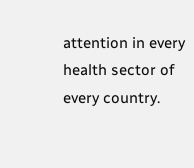attention in every health sector of every country.